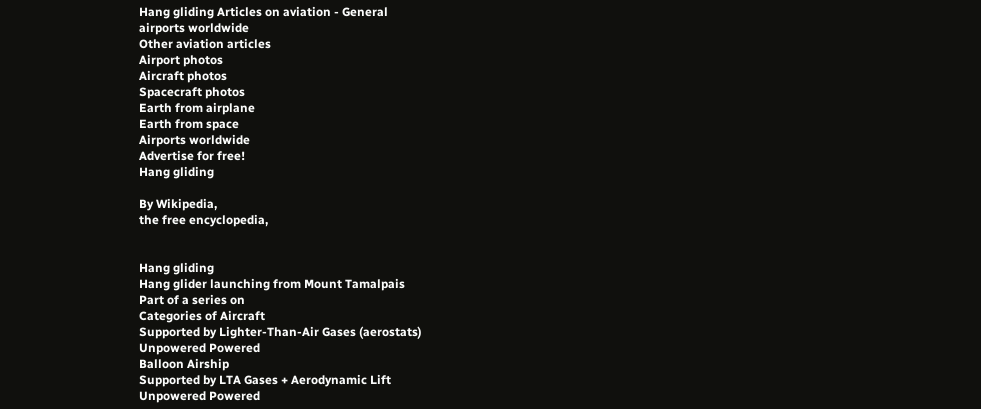Hang gliding Articles on aviation - General
airports worldwide
Other aviation articles
Airport photos
Aircraft photos
Spacecraft photos
Earth from airplane
Earth from space
Airports worldwide
Advertise for free!
Hang gliding

By Wikipedia,
the free encyclopedia,


Hang gliding
Hang glider launching from Mount Tamalpais
Part of a series on
Categories of Aircraft
Supported by Lighter-Than-Air Gases (aerostats)
Unpowered Powered
Balloon Airship
Supported by LTA Gases + Aerodynamic Lift
Unpowered Powered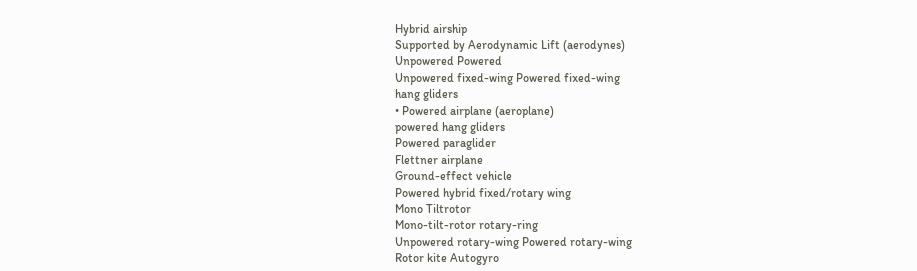Hybrid airship
Supported by Aerodynamic Lift (aerodynes)
Unpowered Powered
Unpowered fixed-wing Powered fixed-wing
hang gliders
• Powered airplane (aeroplane)
powered hang gliders
Powered paraglider
Flettner airplane
Ground-effect vehicle
Powered hybrid fixed/rotary wing
Mono Tiltrotor
Mono-tilt-rotor rotary-ring
Unpowered rotary-wing Powered rotary-wing
Rotor kite Autogyro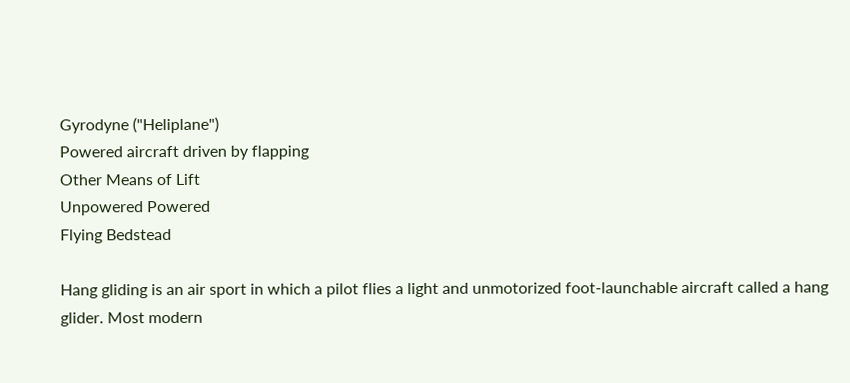Gyrodyne ("Heliplane")
Powered aircraft driven by flapping
Other Means of Lift
Unpowered Powered
Flying Bedstead

Hang gliding is an air sport in which a pilot flies a light and unmotorized foot-launchable aircraft called a hang glider. Most modern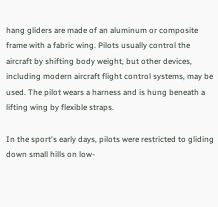hang gliders are made of an aluminum or composite frame with a fabric wing. Pilots usually control the aircraft by shifting body weight, but other devices, including modern aircraft flight control systems, may be used. The pilot wears a harness and is hung beneath a lifting wing by flexible straps.

In the sport's early days, pilots were restricted to gliding down small hills on low-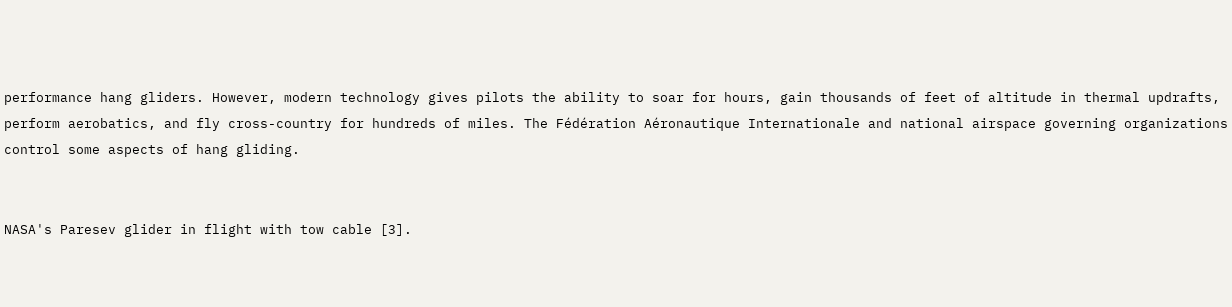performance hang gliders. However, modern technology gives pilots the ability to soar for hours, gain thousands of feet of altitude in thermal updrafts, perform aerobatics, and fly cross-country for hundreds of miles. The Fédération Aéronautique Internationale and national airspace governing organizations control some aspects of hang gliding.


NASA's Paresev glider in flight with tow cable [3].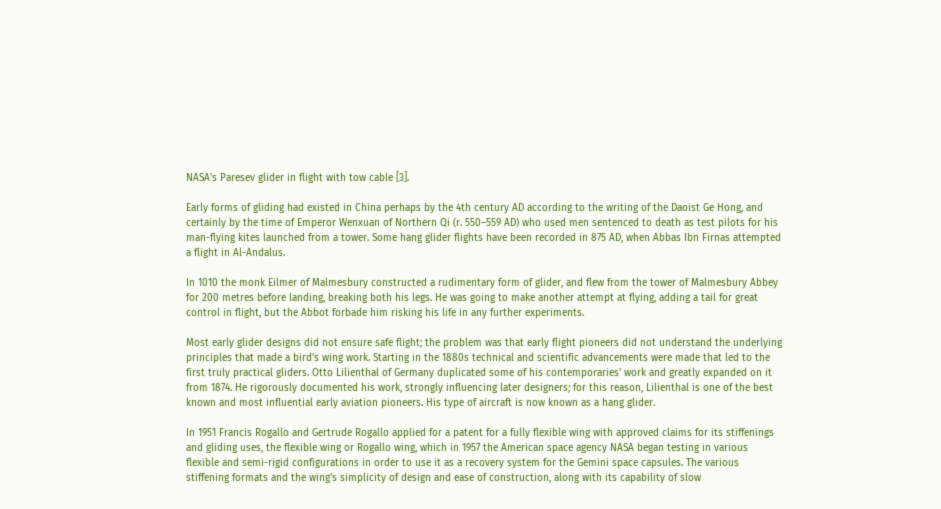NASA's Paresev glider in flight with tow cable [3].

Early forms of gliding had existed in China perhaps by the 4th century AD according to the writing of the Daoist Ge Hong, and certainly by the time of Emperor Wenxuan of Northern Qi (r. 550–559 AD) who used men sentenced to death as test pilots for his man-flying kites launched from a tower. Some hang glider flights have been recorded in 875 AD, when Abbas Ibn Firnas attempted a flight in Al-Andalus.

In 1010 the monk Eilmer of Malmesbury constructed a rudimentary form of glider, and flew from the tower of Malmesbury Abbey for 200 metres before landing, breaking both his legs. He was going to make another attempt at flying, adding a tail for great control in flight, but the Abbot forbade him risking his life in any further experiments.

Most early glider designs did not ensure safe flight; the problem was that early flight pioneers did not understand the underlying principles that made a bird's wing work. Starting in the 1880s technical and scientific advancements were made that led to the first truly practical gliders. Otto Lilienthal of Germany duplicated some of his contemporaries' work and greatly expanded on it from 1874. He rigorously documented his work, strongly influencing later designers; for this reason, Lilienthal is one of the best known and most influential early aviation pioneers. His type of aircraft is now known as a hang glider.

In 1951 Francis Rogallo and Gertrude Rogallo applied for a patent for a fully flexible wing with approved claims for its stiffenings and gliding uses, the flexible wing or Rogallo wing, which in 1957 the American space agency NASA began testing in various flexible and semi-rigid configurations in order to use it as a recovery system for the Gemini space capsules. The various stiffening formats and the wing's simplicity of design and ease of construction, along with its capability of slow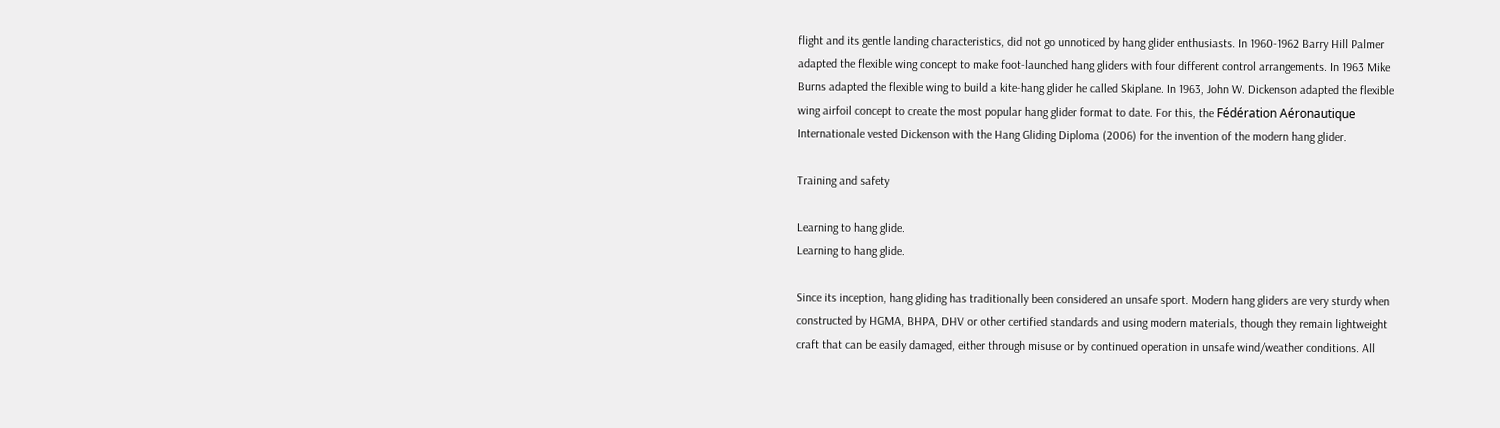flight and its gentle landing characteristics, did not go unnoticed by hang glider enthusiasts. In 1960-1962 Barry Hill Palmer adapted the flexible wing concept to make foot-launched hang gliders with four different control arrangements. In 1963 Mike Burns adapted the flexible wing to build a kite-hang glider he called Skiplane. In 1963, John W. Dickenson adapted the flexible wing airfoil concept to create the most popular hang glider format to date. For this, the Fédération Aéronautique Internationale vested Dickenson with the Hang Gliding Diploma (2006) for the invention of the modern hang glider.

Training and safety

Learning to hang glide.
Learning to hang glide.

Since its inception, hang gliding has traditionally been considered an unsafe sport. Modern hang gliders are very sturdy when constructed by HGMA, BHPA, DHV or other certified standards and using modern materials, though they remain lightweight craft that can be easily damaged, either through misuse or by continued operation in unsafe wind/weather conditions. All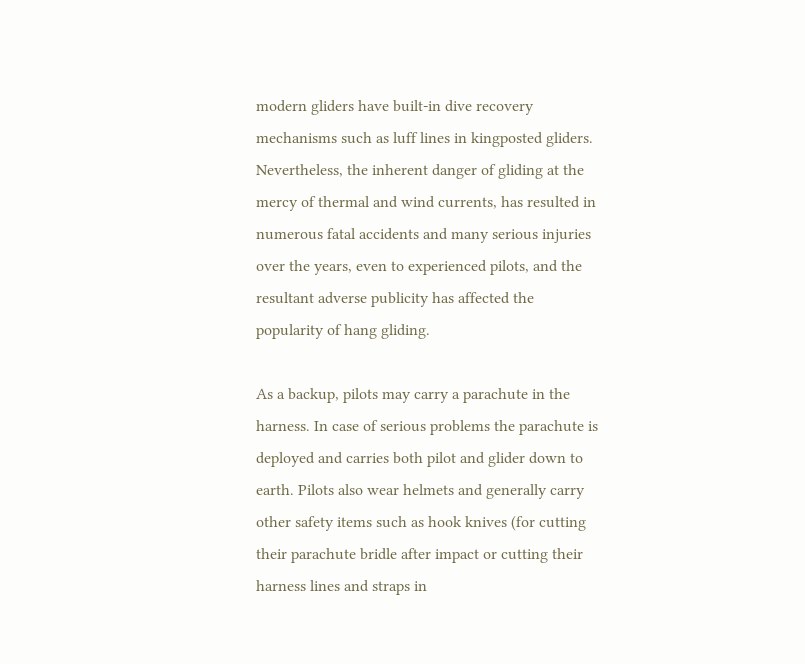modern gliders have built-in dive recovery mechanisms such as luff lines in kingposted gliders. Nevertheless, the inherent danger of gliding at the mercy of thermal and wind currents, has resulted in numerous fatal accidents and many serious injuries over the years, even to experienced pilots, and the resultant adverse publicity has affected the popularity of hang gliding.

As a backup, pilots may carry a parachute in the harness. In case of serious problems the parachute is deployed and carries both pilot and glider down to earth. Pilots also wear helmets and generally carry other safety items such as hook knives (for cutting their parachute bridle after impact or cutting their harness lines and straps in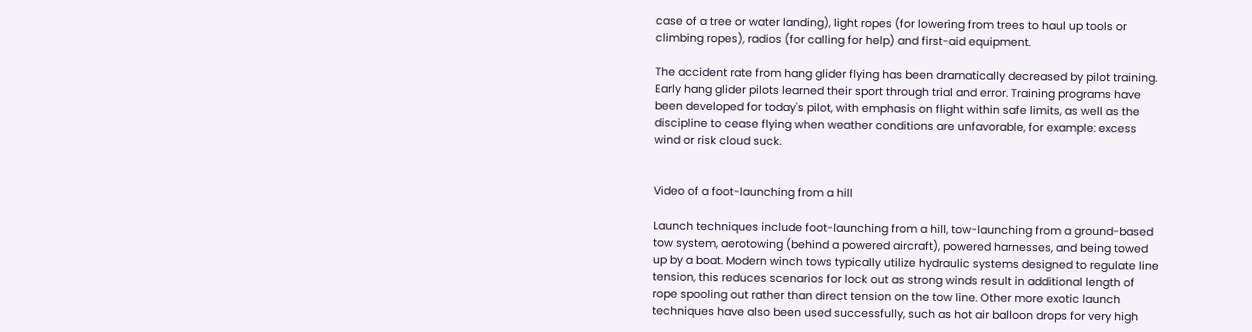case of a tree or water landing), light ropes (for lowering from trees to haul up tools or climbing ropes), radios (for calling for help) and first-aid equipment.

The accident rate from hang glider flying has been dramatically decreased by pilot training. Early hang glider pilots learned their sport through trial and error. Training programs have been developed for today's pilot, with emphasis on flight within safe limits, as well as the discipline to cease flying when weather conditions are unfavorable, for example: excess wind or risk cloud suck.


Video of a foot-launching from a hill

Launch techniques include foot-launching from a hill, tow-launching from a ground-based tow system, aerotowing (behind a powered aircraft), powered harnesses, and being towed up by a boat. Modern winch tows typically utilize hydraulic systems designed to regulate line tension, this reduces scenarios for lock out as strong winds result in additional length of rope spooling out rather than direct tension on the tow line. Other more exotic launch techniques have also been used successfully, such as hot air balloon drops for very high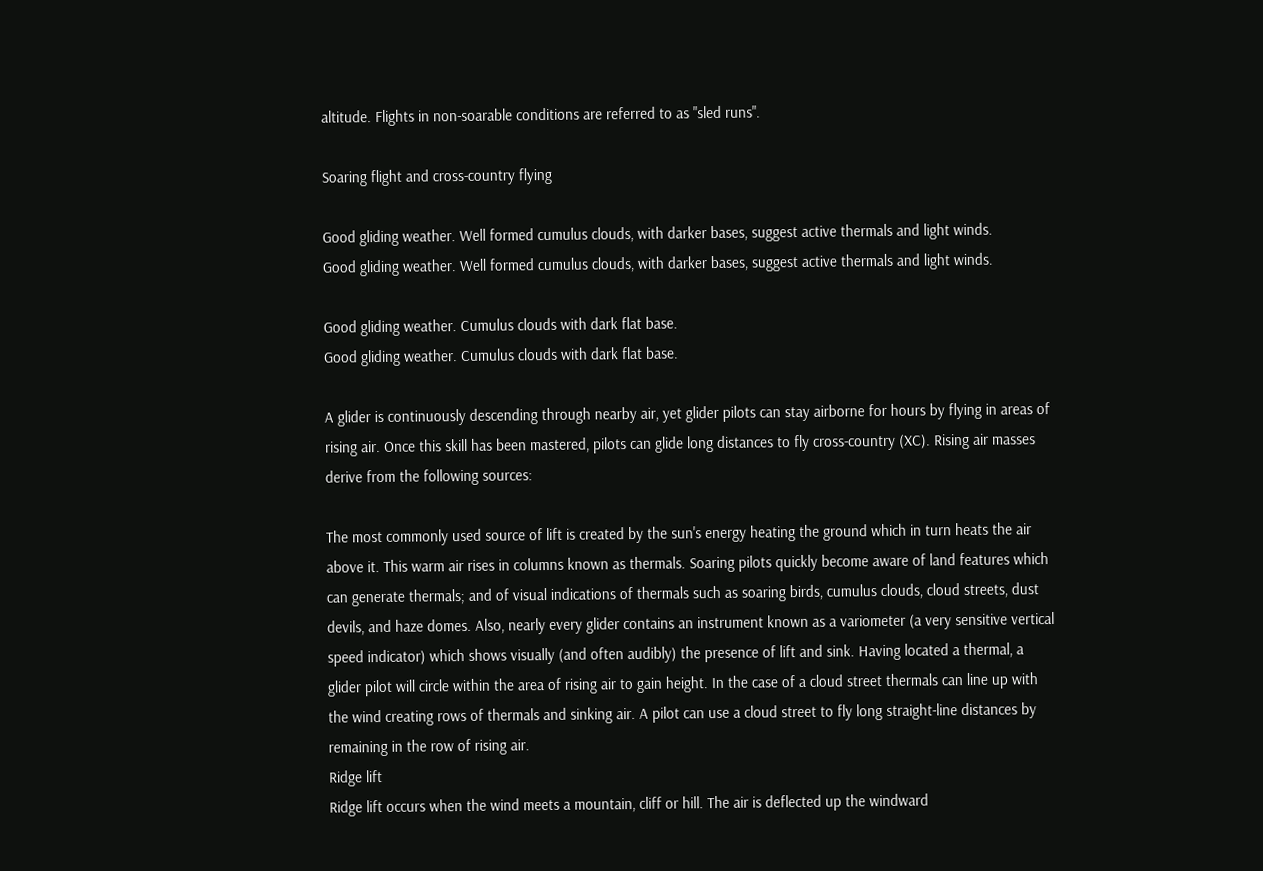altitude. Flights in non-soarable conditions are referred to as "sled runs".

Soaring flight and cross-country flying

Good gliding weather. Well formed cumulus clouds, with darker bases, suggest active thermals and light winds.
Good gliding weather. Well formed cumulus clouds, with darker bases, suggest active thermals and light winds.

Good gliding weather. Cumulus clouds with dark flat base.
Good gliding weather. Cumulus clouds with dark flat base.

A glider is continuously descending through nearby air, yet glider pilots can stay airborne for hours by flying in areas of rising air. Once this skill has been mastered, pilots can glide long distances to fly cross-country (XC). Rising air masses derive from the following sources:

The most commonly used source of lift is created by the sun's energy heating the ground which in turn heats the air above it. This warm air rises in columns known as thermals. Soaring pilots quickly become aware of land features which can generate thermals; and of visual indications of thermals such as soaring birds, cumulus clouds, cloud streets, dust devils, and haze domes. Also, nearly every glider contains an instrument known as a variometer (a very sensitive vertical speed indicator) which shows visually (and often audibly) the presence of lift and sink. Having located a thermal, a glider pilot will circle within the area of rising air to gain height. In the case of a cloud street thermals can line up with the wind creating rows of thermals and sinking air. A pilot can use a cloud street to fly long straight-line distances by remaining in the row of rising air.
Ridge lift
Ridge lift occurs when the wind meets a mountain, cliff or hill. The air is deflected up the windward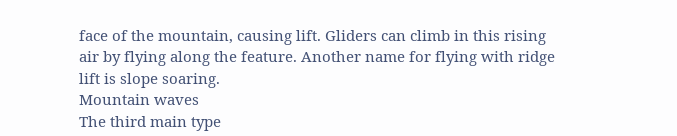face of the mountain, causing lift. Gliders can climb in this rising air by flying along the feature. Another name for flying with ridge lift is slope soaring.
Mountain waves
The third main type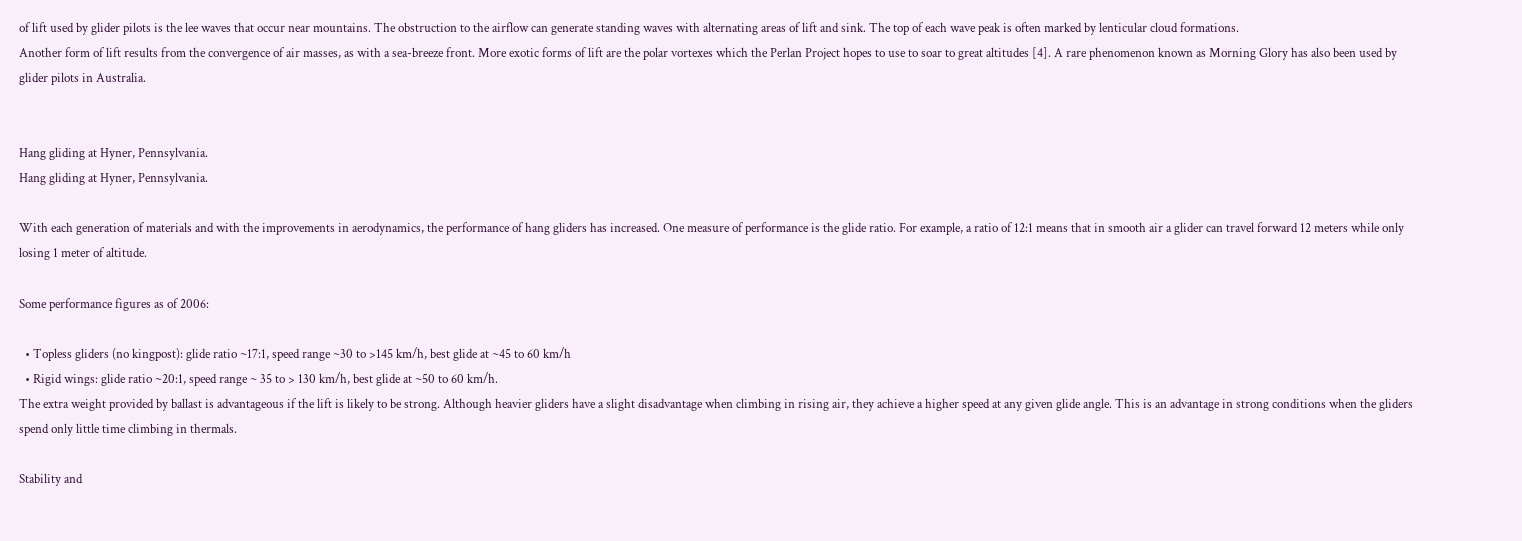of lift used by glider pilots is the lee waves that occur near mountains. The obstruction to the airflow can generate standing waves with alternating areas of lift and sink. The top of each wave peak is often marked by lenticular cloud formations.
Another form of lift results from the convergence of air masses, as with a sea-breeze front. More exotic forms of lift are the polar vortexes which the Perlan Project hopes to use to soar to great altitudes [4]. A rare phenomenon known as Morning Glory has also been used by glider pilots in Australia.


Hang gliding at Hyner, Pennsylvania.
Hang gliding at Hyner, Pennsylvania.

With each generation of materials and with the improvements in aerodynamics, the performance of hang gliders has increased. One measure of performance is the glide ratio. For example, a ratio of 12:1 means that in smooth air a glider can travel forward 12 meters while only losing 1 meter of altitude.

Some performance figures as of 2006:

  • Topless gliders (no kingpost): glide ratio ~17:1, speed range ~30 to >145 km/h, best glide at ~45 to 60 km/h
  • Rigid wings: glide ratio ~20:1, speed range ~ 35 to > 130 km/h, best glide at ~50 to 60 km/h.
The extra weight provided by ballast is advantageous if the lift is likely to be strong. Although heavier gliders have a slight disadvantage when climbing in rising air, they achieve a higher speed at any given glide angle. This is an advantage in strong conditions when the gliders spend only little time climbing in thermals.

Stability and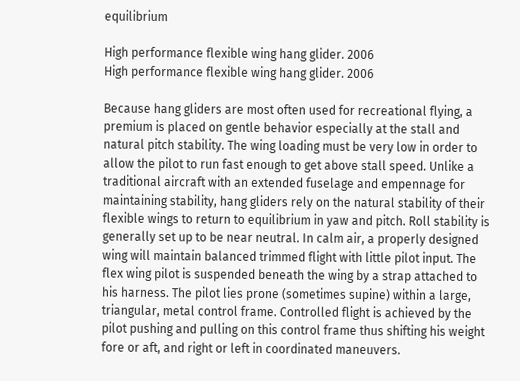equilibrium

High performance flexible wing hang glider. 2006
High performance flexible wing hang glider. 2006

Because hang gliders are most often used for recreational flying, a premium is placed on gentle behavior especially at the stall and natural pitch stability. The wing loading must be very low in order to allow the pilot to run fast enough to get above stall speed. Unlike a traditional aircraft with an extended fuselage and empennage for maintaining stability, hang gliders rely on the natural stability of their flexible wings to return to equilibrium in yaw and pitch. Roll stability is generally set up to be near neutral. In calm air, a properly designed wing will maintain balanced trimmed flight with little pilot input. The flex wing pilot is suspended beneath the wing by a strap attached to his harness. The pilot lies prone (sometimes supine) within a large, triangular, metal control frame. Controlled flight is achieved by the pilot pushing and pulling on this control frame thus shifting his weight fore or aft, and right or left in coordinated maneuvers.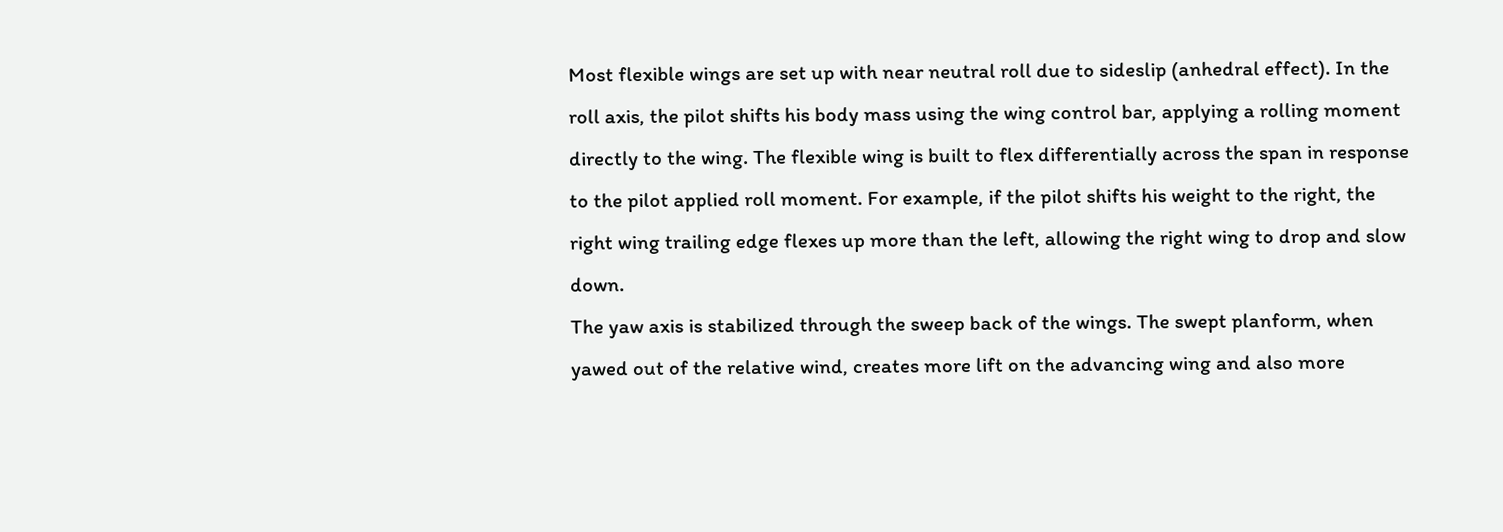Most flexible wings are set up with near neutral roll due to sideslip (anhedral effect). In the roll axis, the pilot shifts his body mass using the wing control bar, applying a rolling moment directly to the wing. The flexible wing is built to flex differentially across the span in response to the pilot applied roll moment. For example, if the pilot shifts his weight to the right, the right wing trailing edge flexes up more than the left, allowing the right wing to drop and slow down.
The yaw axis is stabilized through the sweep back of the wings. The swept planform, when yawed out of the relative wind, creates more lift on the advancing wing and also more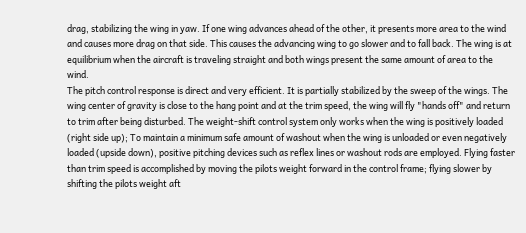drag, stabilizing the wing in yaw. If one wing advances ahead of the other, it presents more area to the wind and causes more drag on that side. This causes the advancing wing to go slower and to fall back. The wing is at equilibrium when the aircraft is traveling straight and both wings present the same amount of area to the wind.
The pitch control response is direct and very efficient. It is partially stabilized by the sweep of the wings. The wing center of gravity is close to the hang point and at the trim speed, the wing will fly "hands off" and return to trim after being disturbed. The weight-shift control system only works when the wing is positively loaded (right side up); To maintain a minimum safe amount of washout when the wing is unloaded or even negatively loaded (upside down), positive pitching devices such as reflex lines or washout rods are employed. Flying faster than trim speed is accomplished by moving the pilots weight forward in the control frame; flying slower by shifting the pilots weight aft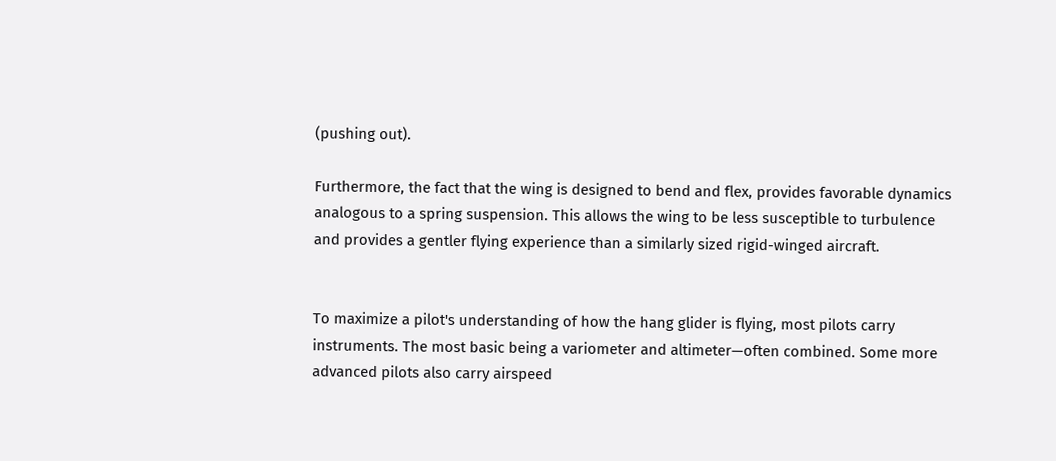(pushing out).

Furthermore, the fact that the wing is designed to bend and flex, provides favorable dynamics analogous to a spring suspension. This allows the wing to be less susceptible to turbulence and provides a gentler flying experience than a similarly sized rigid-winged aircraft.


To maximize a pilot's understanding of how the hang glider is flying, most pilots carry instruments. The most basic being a variometer and altimeter—often combined. Some more advanced pilots also carry airspeed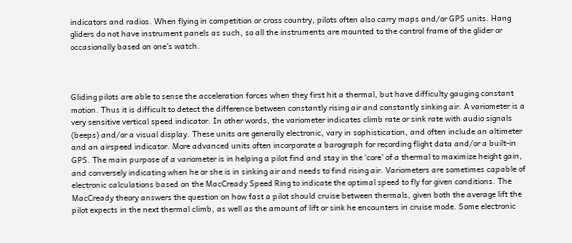indicators and radios. When flying in competition or cross country, pilots often also carry maps and/or GPS units. Hang gliders do not have instrument panels as such, so all the instruments are mounted to the control frame of the glider or occasionally based on one's watch.



Gliding pilots are able to sense the acceleration forces when they first hit a thermal, but have difficulty gauging constant motion. Thus it is difficult to detect the difference between constantly rising air and constantly sinking air. A variometer is a very sensitive vertical speed indicator. In other words, the variometer indicates climb rate or sink rate with audio signals (beeps) and/or a visual display. These units are generally electronic, vary in sophistication, and often include an altimeter and an airspeed indicator. More advanced units often incorporate a barograph for recording flight data and/or a built-in GPS. The main purpose of a variometer is in helping a pilot find and stay in the ‘core’ of a thermal to maximize height gain, and conversely indicating when he or she is in sinking air and needs to find rising air. Variometers are sometimes capable of electronic calculations based on the MacCready Speed Ring to indicate the optimal speed to fly for given conditions. The MacCready theory answers the question on how fast a pilot should cruise between thermals, given both the average lift the pilot expects in the next thermal climb, as well as the amount of lift or sink he encounters in cruise mode. Some electronic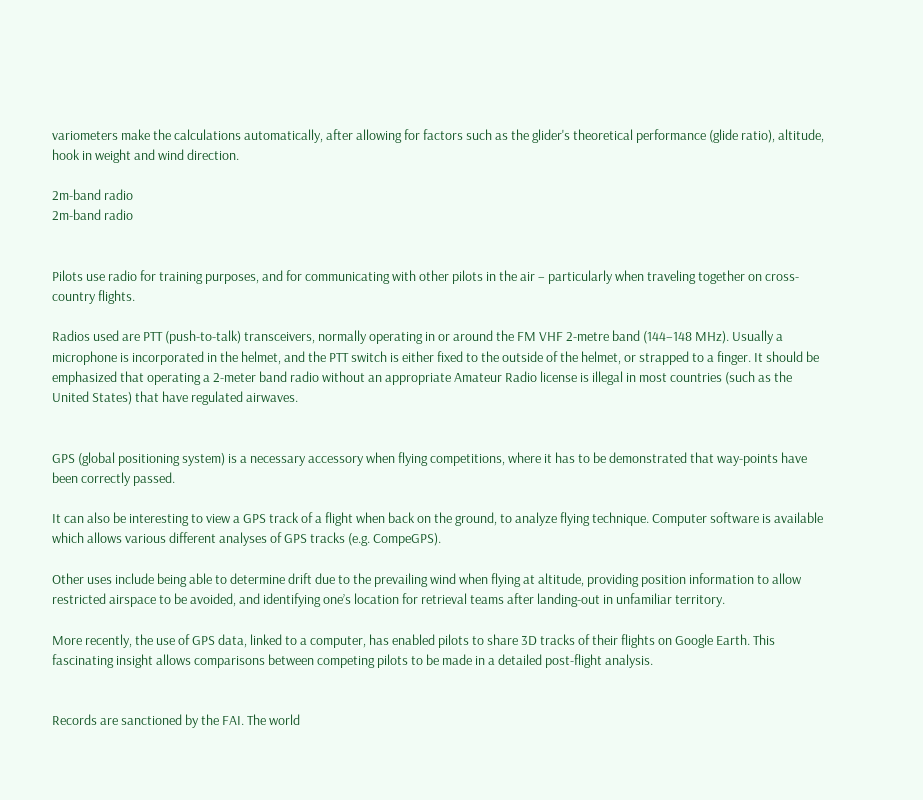variometers make the calculations automatically, after allowing for factors such as the glider's theoretical performance (glide ratio), altitude, hook in weight and wind direction.

2m-band radio
2m-band radio


Pilots use radio for training purposes, and for communicating with other pilots in the air – particularly when traveling together on cross-country flights.

Radios used are PTT (push-to-talk) transceivers, normally operating in or around the FM VHF 2-metre band (144–148 MHz). Usually a microphone is incorporated in the helmet, and the PTT switch is either fixed to the outside of the helmet, or strapped to a finger. It should be emphasized that operating a 2-meter band radio without an appropriate Amateur Radio license is illegal in most countries (such as the United States) that have regulated airwaves.


GPS (global positioning system) is a necessary accessory when flying competitions, where it has to be demonstrated that way-points have been correctly passed.

It can also be interesting to view a GPS track of a flight when back on the ground, to analyze flying technique. Computer software is available which allows various different analyses of GPS tracks (e.g. CompeGPS).

Other uses include being able to determine drift due to the prevailing wind when flying at altitude, providing position information to allow restricted airspace to be avoided, and identifying one’s location for retrieval teams after landing-out in unfamiliar territory.

More recently, the use of GPS data, linked to a computer, has enabled pilots to share 3D tracks of their flights on Google Earth. This fascinating insight allows comparisons between competing pilots to be made in a detailed post-flight analysis.


Records are sanctioned by the FAI. The world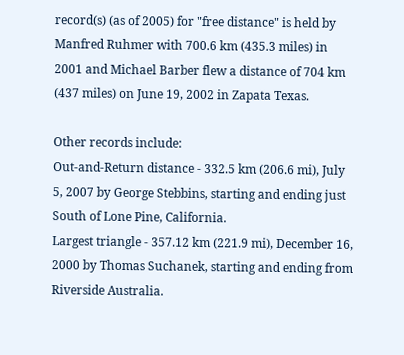record(s) (as of 2005) for "free distance" is held by Manfred Ruhmer with 700.6 km (435.3 miles) in 2001 and Michael Barber flew a distance of 704 km (437 miles) on June 19, 2002 in Zapata Texas.

Other records include:
Out-and-Return distance - 332.5 km (206.6 mi), July 5, 2007 by George Stebbins, starting and ending just South of Lone Pine, California.
Largest triangle - 357.12 km (221.9 mi), December 16, 2000 by Thomas Suchanek, starting and ending from Riverside Australia.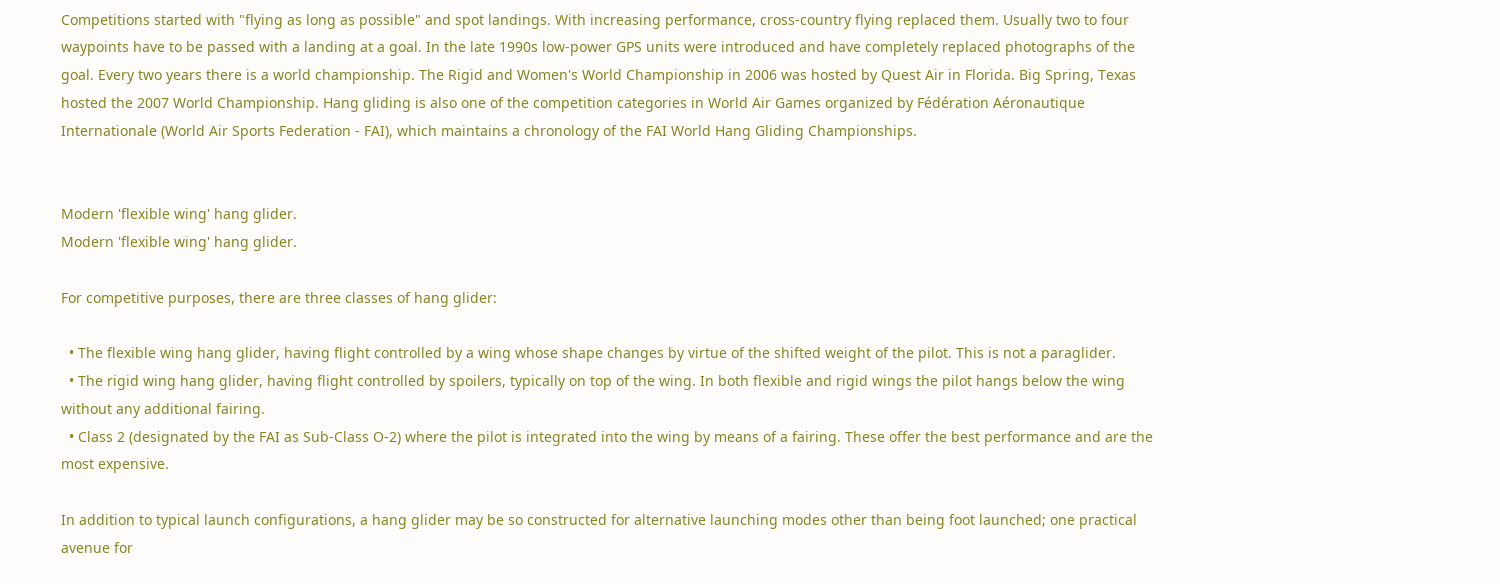Competitions started with "flying as long as possible" and spot landings. With increasing performance, cross-country flying replaced them. Usually two to four waypoints have to be passed with a landing at a goal. In the late 1990s low-power GPS units were introduced and have completely replaced photographs of the goal. Every two years there is a world championship. The Rigid and Women's World Championship in 2006 was hosted by Quest Air in Florida. Big Spring, Texas hosted the 2007 World Championship. Hang gliding is also one of the competition categories in World Air Games organized by Fédération Aéronautique Internationale (World Air Sports Federation - FAI), which maintains a chronology of the FAI World Hang Gliding Championships.


Modern 'flexible wing' hang glider.
Modern 'flexible wing' hang glider.

For competitive purposes, there are three classes of hang glider:

  • The flexible wing hang glider, having flight controlled by a wing whose shape changes by virtue of the shifted weight of the pilot. This is not a paraglider.
  • The rigid wing hang glider, having flight controlled by spoilers, typically on top of the wing. In both flexible and rigid wings the pilot hangs below the wing without any additional fairing.
  • Class 2 (designated by the FAI as Sub-Class O-2) where the pilot is integrated into the wing by means of a fairing. These offer the best performance and are the most expensive.

In addition to typical launch configurations, a hang glider may be so constructed for alternative launching modes other than being foot launched; one practical avenue for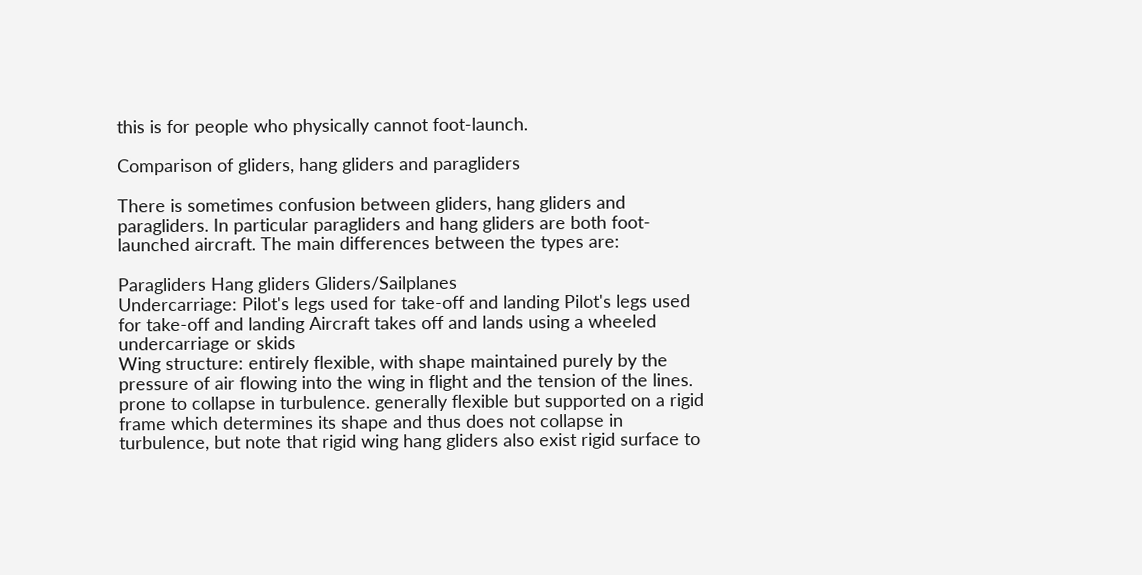this is for people who physically cannot foot-launch.

Comparison of gliders, hang gliders and paragliders

There is sometimes confusion between gliders, hang gliders and paragliders. In particular paragliders and hang gliders are both foot-launched aircraft. The main differences between the types are:

Paragliders Hang gliders Gliders/Sailplanes
Undercarriage: Pilot's legs used for take-off and landing Pilot's legs used for take-off and landing Aircraft takes off and lands using a wheeled undercarriage or skids
Wing structure: entirely flexible, with shape maintained purely by the pressure of air flowing into the wing in flight and the tension of the lines. prone to collapse in turbulence. generally flexible but supported on a rigid frame which determines its shape and thus does not collapse in turbulence, but note that rigid wing hang gliders also exist rigid surface to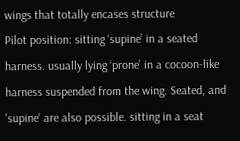wings that totally encases structure
Pilot position: sitting ‘supine’ in a seated harness. usually lying ‘prone’ in a cocoon-like harness suspended from the wing. Seated, and 'supine' are also possible. sitting in a seat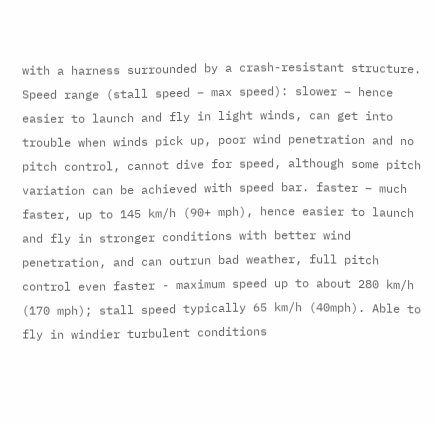with a harness surrounded by a crash-resistant structure.
Speed range (stall speed – max speed): slower – hence easier to launch and fly in light winds, can get into trouble when winds pick up, poor wind penetration and no pitch control, cannot dive for speed, although some pitch variation can be achieved with speed bar. faster – much faster, up to 145 km/h (90+ mph), hence easier to launch and fly in stronger conditions with better wind penetration, and can outrun bad weather, full pitch control even faster - maximum speed up to about 280 km/h (170 mph); stall speed typically 65 km/h (40mph). Able to fly in windier turbulent conditions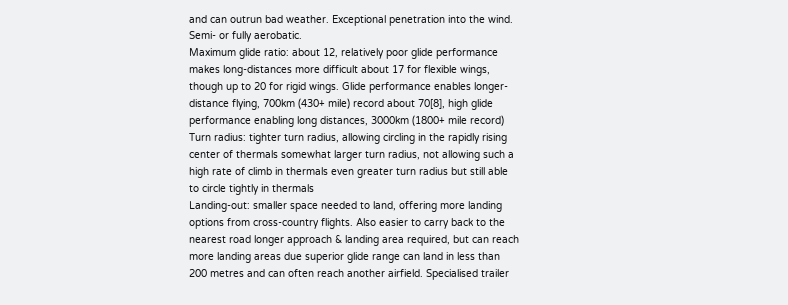and can outrun bad weather. Exceptional penetration into the wind. Semi- or fully aerobatic.
Maximum glide ratio: about 12, relatively poor glide performance makes long-distances more difficult about 17 for flexible wings, though up to 20 for rigid wings. Glide performance enables longer-distance flying, 700km (430+ mile) record about 70[8], high glide performance enabling long distances, 3000km (1800+ mile record)
Turn radius: tighter turn radius, allowing circling in the rapidly rising center of thermals somewhat larger turn radius, not allowing such a high rate of climb in thermals even greater turn radius but still able to circle tightly in thermals
Landing-out: smaller space needed to land, offering more landing options from cross-country flights. Also easier to carry back to the nearest road longer approach & landing area required, but can reach more landing areas due superior glide range can land in less than 200 metres and can often reach another airfield. Specialised trailer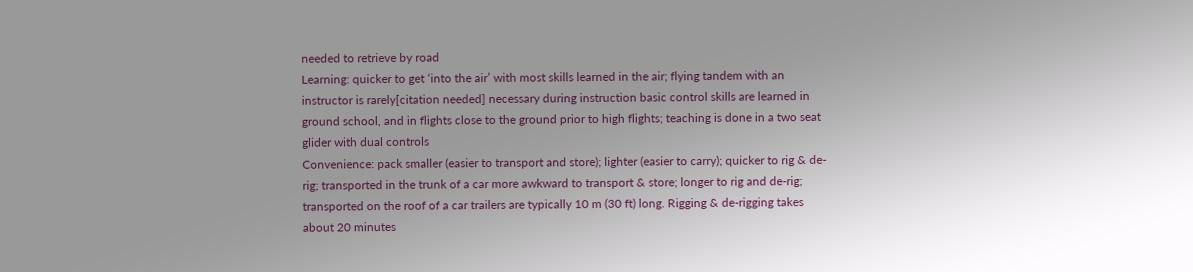needed to retrieve by road
Learning: quicker to get ‘into the air’ with most skills learned in the air; flying tandem with an instructor is rarely[citation needed] necessary during instruction basic control skills are learned in ground school, and in flights close to the ground prior to high flights; teaching is done in a two seat glider with dual controls
Convenience: pack smaller (easier to transport and store); lighter (easier to carry); quicker to rig & de-rig; transported in the trunk of a car more awkward to transport & store; longer to rig and de-rig; transported on the roof of a car trailers are typically 10 m (30 ft) long. Rigging & de-rigging takes about 20 minutes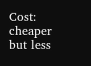Cost: cheaper but less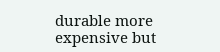durable more expensive but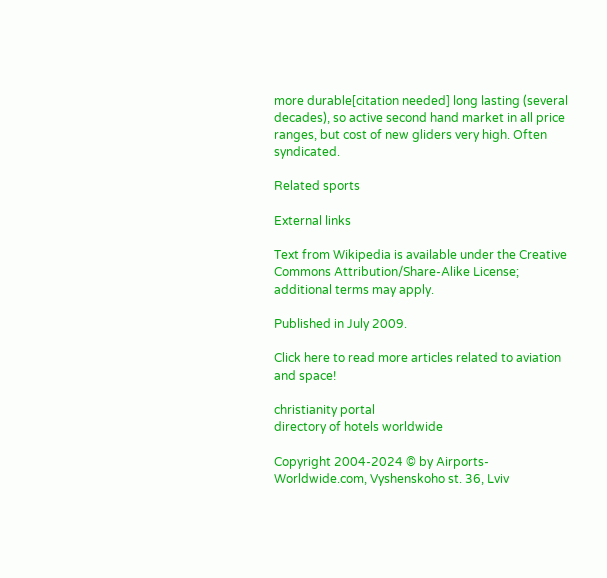more durable[citation needed] long lasting (several decades), so active second hand market in all price ranges, but cost of new gliders very high. Often syndicated.

Related sports

External links

Text from Wikipedia is available under the Creative Commons Attribution/Share-Alike License; additional terms may apply.

Published in July 2009.

Click here to read more articles related to aviation and space!

christianity portal
directory of hotels worldwide

Copyright 2004-2024 © by Airports-Worldwide.com, Vyshenskoho st. 36, Lviv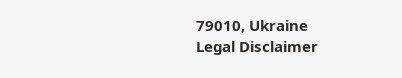79010, Ukraine
Legal Disclaimer